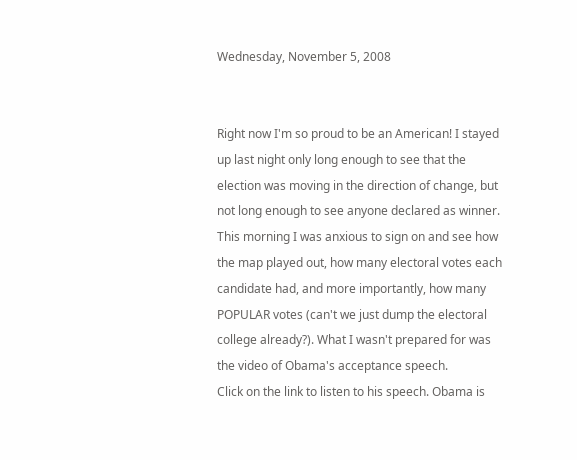Wednesday, November 5, 2008


Right now I'm so proud to be an American! I stayed up last night only long enough to see that the election was moving in the direction of change, but not long enough to see anyone declared as winner. This morning I was anxious to sign on and see how the map played out, how many electoral votes each candidate had, and more importantly, how many POPULAR votes (can't we just dump the electoral college already?). What I wasn't prepared for was the video of Obama's acceptance speech.
Click on the link to listen to his speech. Obama is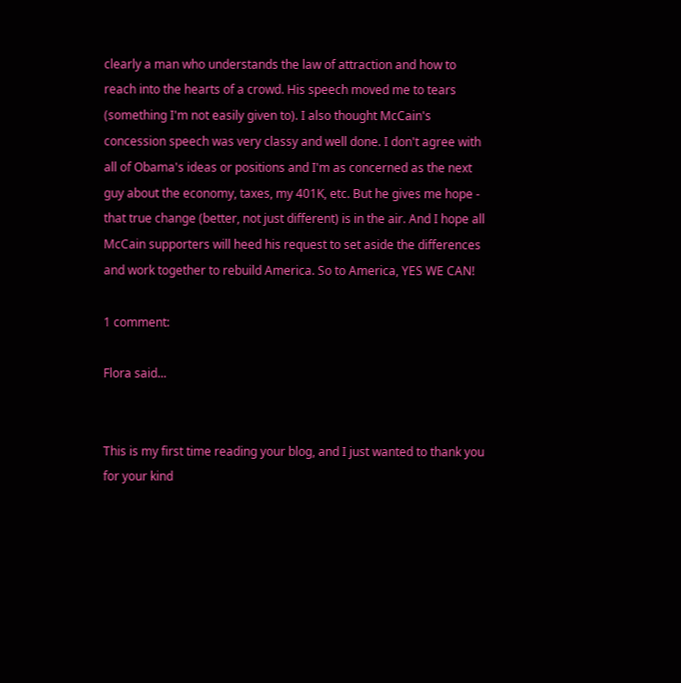clearly a man who understands the law of attraction and how to reach into the hearts of a crowd. His speech moved me to tears (something I'm not easily given to). I also thought McCain's concession speech was very classy and well done. I don't agree with all of Obama's ideas or positions and I'm as concerned as the next guy about the economy, taxes, my 401K, etc. But he gives me hope - that true change (better, not just different) is in the air. And I hope all McCain supporters will heed his request to set aside the differences and work together to rebuild America. So to America, YES WE CAN!

1 comment:

Flora said...


This is my first time reading your blog, and I just wanted to thank you for your kind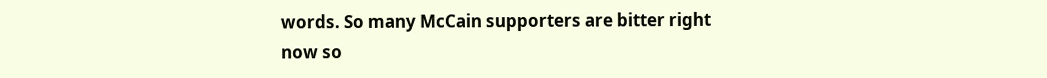words. So many McCain supporters are bitter right now so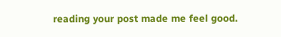reading your post made me feel good.